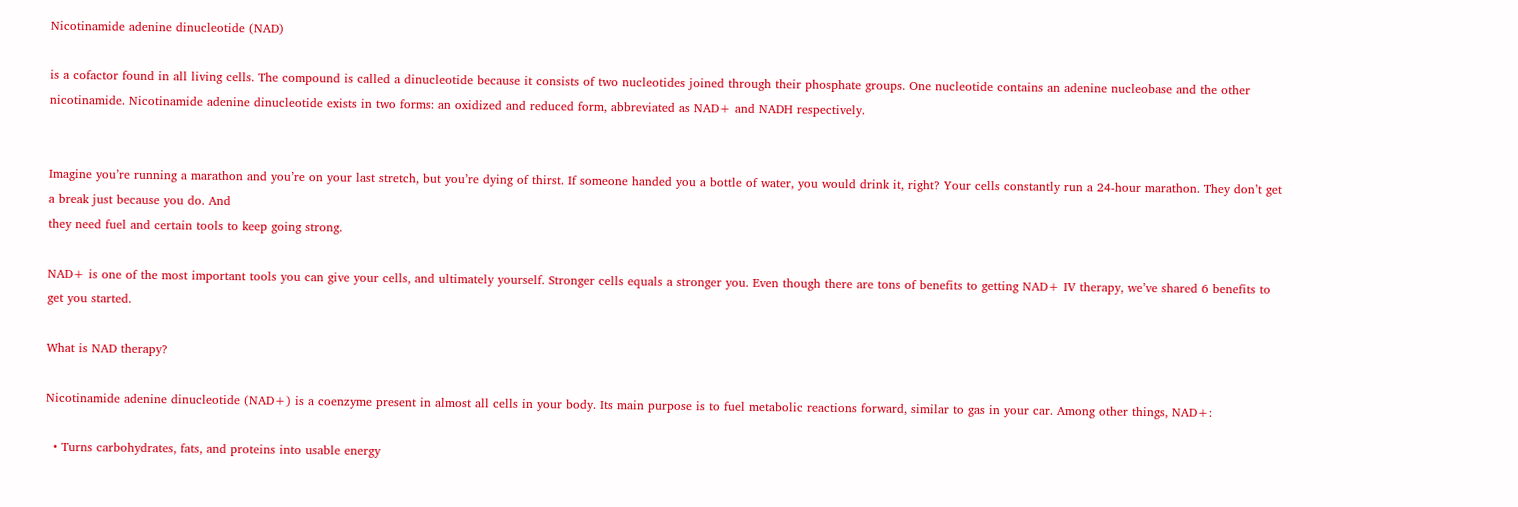Nicotinamide adenine dinucleotide (NAD)

is a cofactor found in all living cells. The compound is called a dinucleotide because it consists of two nucleotides joined through their phosphate groups. One nucleotide contains an adenine nucleobase and the other nicotinamide. Nicotinamide adenine dinucleotide exists in two forms: an oxidized and reduced form, abbreviated as NAD+ and NADH respectively.


Imagine you’re running a marathon and you’re on your last stretch, but you’re dying of thirst. If someone handed you a bottle of water, you would drink it, right? Your cells constantly run a 24-hour marathon. They don’t get a break just because you do. And
they need fuel and certain tools to keep going strong.

NAD+ is one of the most important tools you can give your cells, and ultimately yourself. Stronger cells equals a stronger you. Even though there are tons of benefits to getting NAD+ IV therapy, we’ve shared 6 benefits to get you started.

What is NAD therapy?

Nicotinamide adenine dinucleotide (NAD+) is a coenzyme present in almost all cells in your body. Its main purpose is to fuel metabolic reactions forward, similar to gas in your car. Among other things, NAD+:

  • Turns carbohydrates, fats, and proteins into usable energy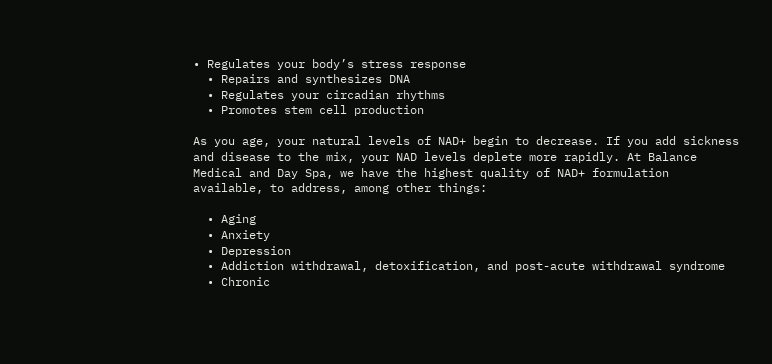• Regulates your body’s stress response
  • Repairs and synthesizes DNA
  • Regulates your circadian rhythms
  • Promotes stem cell production

As you age, your natural levels of NAD+ begin to decrease. If you add sickness and disease to the mix, your NAD levels deplete more rapidly. At Balance Medical and Day Spa, we have the highest quality of NAD+ formulation available, to address, among other things:

  • Aging
  • Anxiety
  • Depression
  • Addiction withdrawal, detoxification, and post-acute withdrawal syndrome
  • Chronic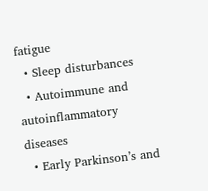fatigue
  • Sleep disturbances
  • Autoimmune and autoinflammatory diseases
  • Early Parkinson’s and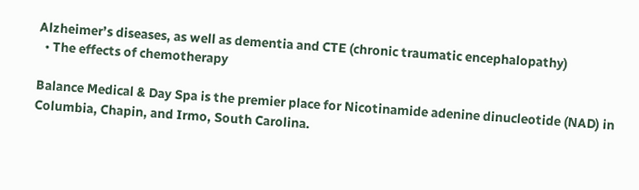Alzheimer’s diseases, as well as dementia and CTE (chronic traumatic encephalopathy)
  • The effects of chemotherapy

Balance Medical & Day Spa is the premier place for Nicotinamide adenine dinucleotide (NAD) in Columbia, Chapin, and Irmo, South Carolina.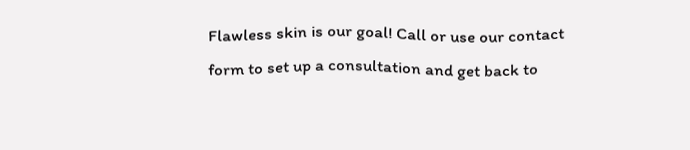Flawless skin is our goal! Call or use our contact form to set up a consultation and get back to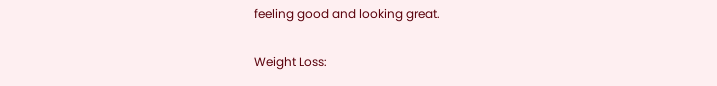feeling good and looking great.


Weight Loss: